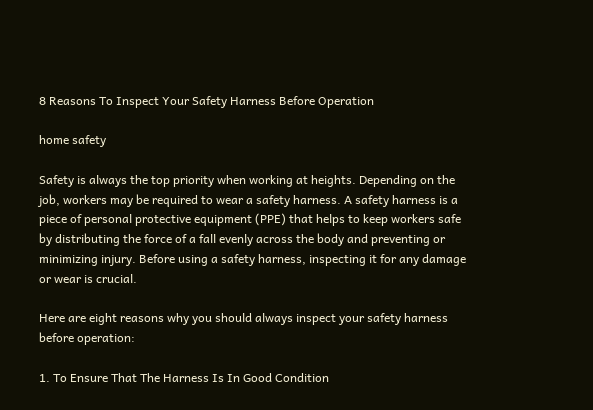8 Reasons To Inspect Your Safety Harness Before Operation

home safety

Safety is always the top priority when working at heights. Depending on the job, workers may be required to wear a safety harness. A safety harness is a piece of personal protective equipment (PPE) that helps to keep workers safe by distributing the force of a fall evenly across the body and preventing or minimizing injury. Before using a safety harness, inspecting it for any damage or wear is crucial.

Here are eight reasons why you should always inspect your safety harness before operation:

1. To Ensure That The Harness Is In Good Condition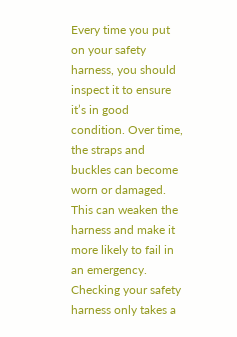Every time you put on your safety harness, you should inspect it to ensure it’s in good condition. Over time, the straps and buckles can become worn or damaged. This can weaken the harness and make it more likely to fail in an emergency. Checking your safety harness only takes a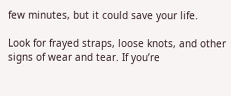few minutes, but it could save your life.

Look for frayed straps, loose knots, and other signs of wear and tear. If you’re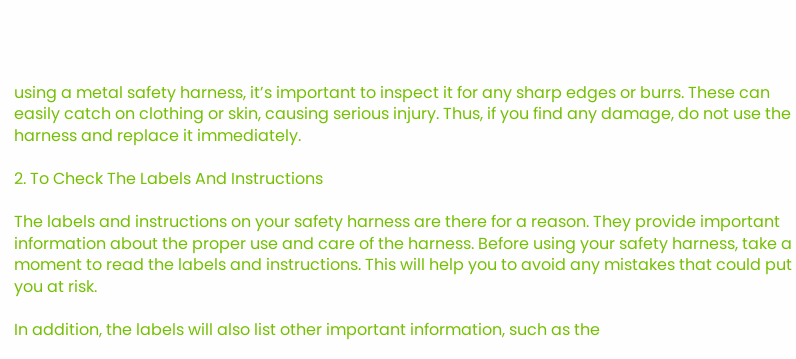using a metal safety harness, it’s important to inspect it for any sharp edges or burrs. These can easily catch on clothing or skin, causing serious injury. Thus, if you find any damage, do not use the harness and replace it immediately.

2. To Check The Labels And Instructions

The labels and instructions on your safety harness are there for a reason. They provide important information about the proper use and care of the harness. Before using your safety harness, take a moment to read the labels and instructions. This will help you to avoid any mistakes that could put you at risk.

In addition, the labels will also list other important information, such as the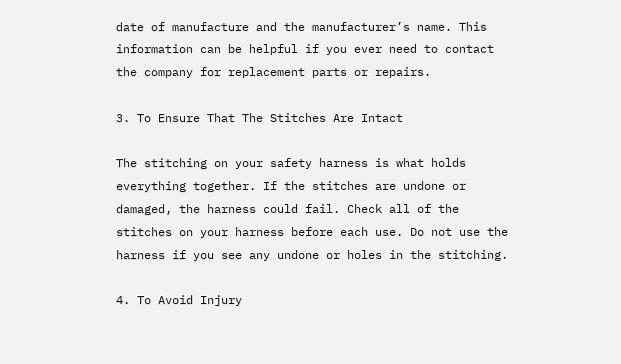date of manufacture and the manufacturer’s name. This information can be helpful if you ever need to contact the company for replacement parts or repairs.

3. To Ensure That The Stitches Are Intact

The stitching on your safety harness is what holds everything together. If the stitches are undone or damaged, the harness could fail. Check all of the stitches on your harness before each use. Do not use the harness if you see any undone or holes in the stitching.

4. To Avoid Injury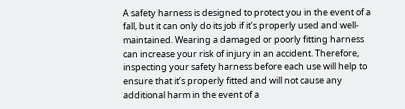A safety harness is designed to protect you in the event of a fall, but it can only do its job if it’s properly used and well-maintained. Wearing a damaged or poorly fitting harness can increase your risk of injury in an accident. Therefore, inspecting your safety harness before each use will help to ensure that it’s properly fitted and will not cause any additional harm in the event of a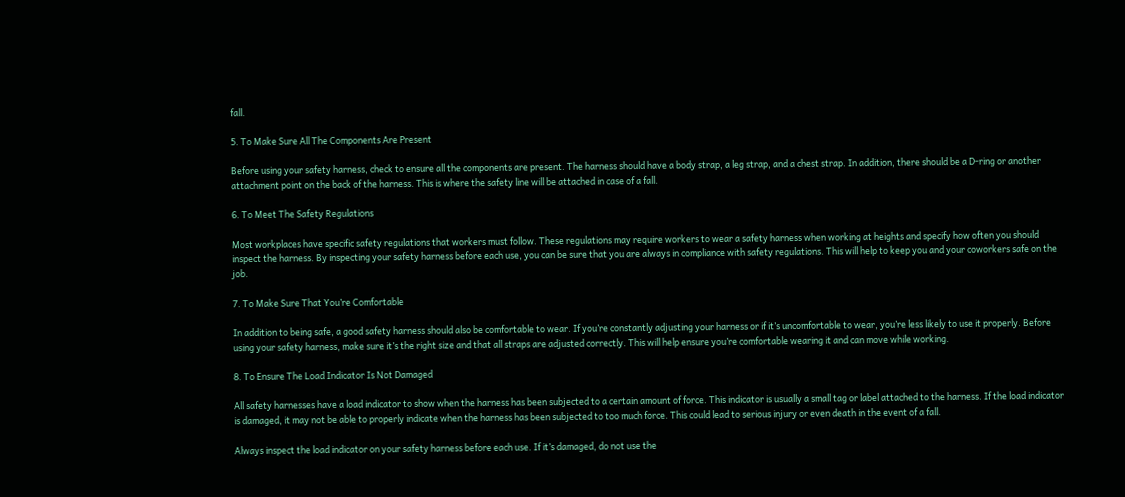fall.

5. To Make Sure All The Components Are Present

Before using your safety harness, check to ensure all the components are present. The harness should have a body strap, a leg strap, and a chest strap. In addition, there should be a D-ring or another attachment point on the back of the harness. This is where the safety line will be attached in case of a fall.

6. To Meet The Safety Regulations

Most workplaces have specific safety regulations that workers must follow. These regulations may require workers to wear a safety harness when working at heights and specify how often you should inspect the harness. By inspecting your safety harness before each use, you can be sure that you are always in compliance with safety regulations. This will help to keep you and your coworkers safe on the job.

7. To Make Sure That You’re Comfortable

In addition to being safe, a good safety harness should also be comfortable to wear. If you’re constantly adjusting your harness or if it’s uncomfortable to wear, you’re less likely to use it properly. Before using your safety harness, make sure it’s the right size and that all straps are adjusted correctly. This will help ensure you’re comfortable wearing it and can move while working.

8. To Ensure The Load Indicator Is Not Damaged

All safety harnesses have a load indicator to show when the harness has been subjected to a certain amount of force. This indicator is usually a small tag or label attached to the harness. If the load indicator is damaged, it may not be able to properly indicate when the harness has been subjected to too much force. This could lead to serious injury or even death in the event of a fall.

Always inspect the load indicator on your safety harness before each use. If it’s damaged, do not use the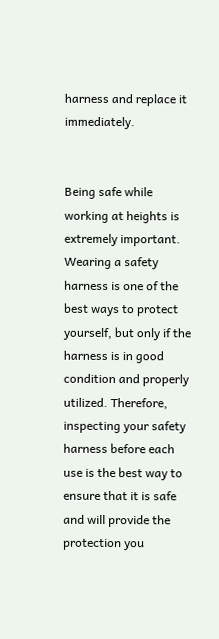harness and replace it immediately.


Being safe while working at heights is extremely important. Wearing a safety harness is one of the best ways to protect yourself, but only if the harness is in good condition and properly utilized. Therefore, inspecting your safety harness before each use is the best way to ensure that it is safe and will provide the protection you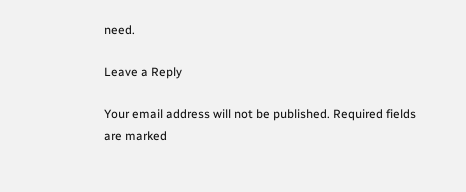need.

Leave a Reply

Your email address will not be published. Required fields are marked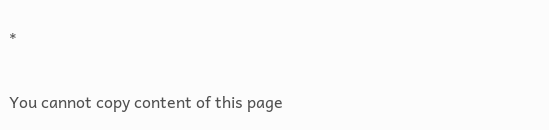*

You cannot copy content of this page